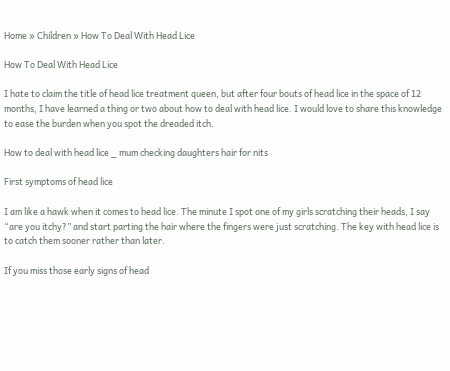Home » Children » How To Deal With Head Lice

How To Deal With Head Lice

I hate to claim the title of head lice treatment queen, but after four bouts of head lice in the space of 12 months, I have learned a thing or two about how to deal with head lice. I would love to share this knowledge to ease the burden when you spot the dreaded itch.

How to deal with head lice _ mum checking daughters hair for nits

First symptoms of head lice

I am like a hawk when it comes to head lice. The minute I spot one of my girls scratching their heads, I say “are you itchy?” and start parting the hair where the fingers were just scratching. The key with head lice is to catch them sooner rather than later.

If you miss those early signs of head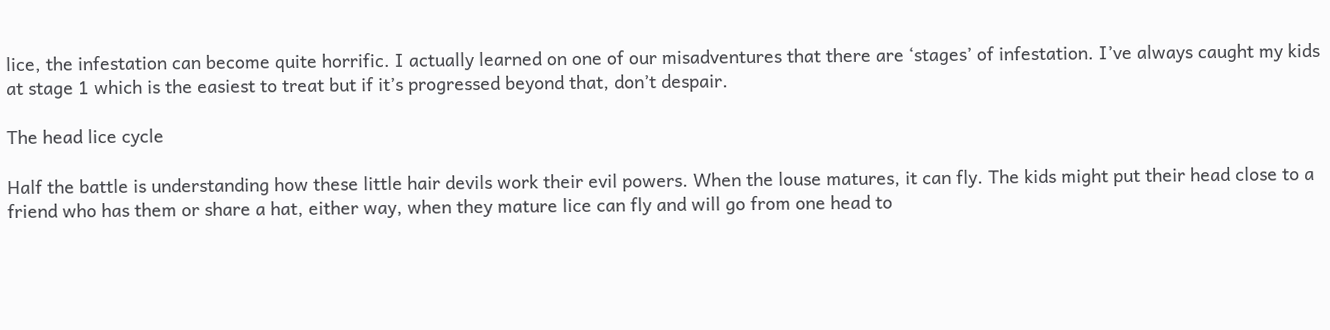lice, the infestation can become quite horrific. I actually learned on one of our misadventures that there are ‘stages’ of infestation. I’ve always caught my kids at stage 1 which is the easiest to treat but if it’s progressed beyond that, don’t despair.

The head lice cycle

Half the battle is understanding how these little hair devils work their evil powers. When the louse matures, it can fly. The kids might put their head close to a friend who has them or share a hat, either way, when they mature lice can fly and will go from one head to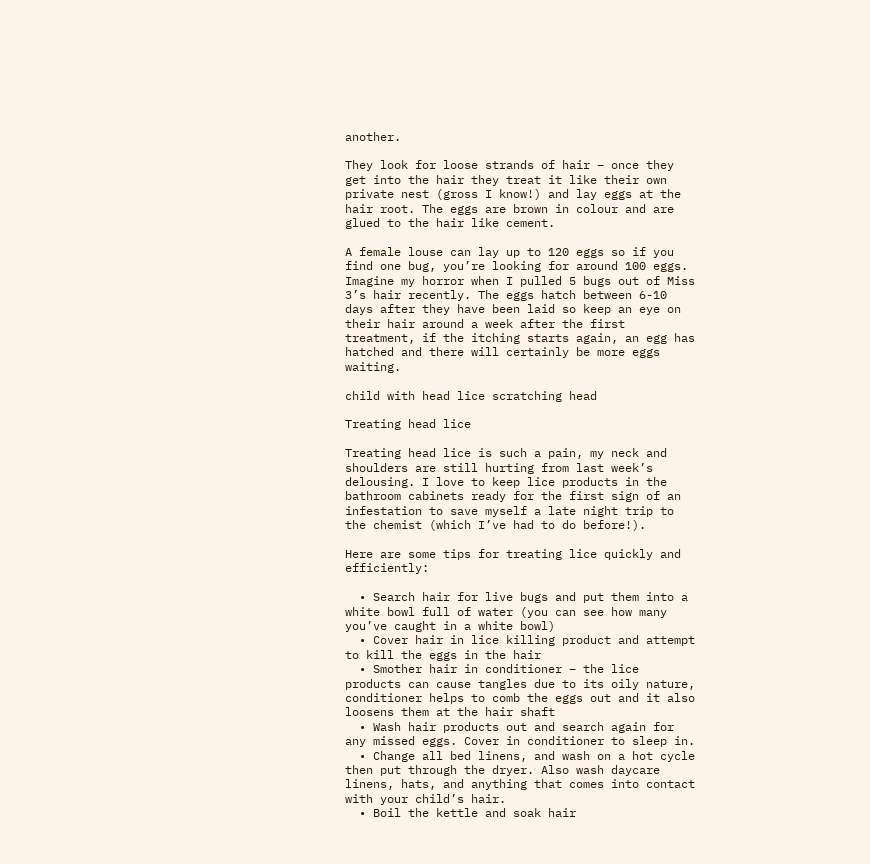another.

They look for loose strands of hair – once they get into the hair they treat it like their own private nest (gross I know!) and lay eggs at the hair root. The eggs are brown in colour and are glued to the hair like cement.

A female louse can lay up to 120 eggs so if you find one bug, you’re looking for around 100 eggs. Imagine my horror when I pulled 5 bugs out of Miss 3’s hair recently. The eggs hatch between 6-10 days after they have been laid so keep an eye on their hair around a week after the first treatment, if the itching starts again, an egg has hatched and there will certainly be more eggs waiting.

child with head lice scratching head

Treating head lice

Treating head lice is such a pain, my neck and shoulders are still hurting from last week’s delousing. I love to keep lice products in the bathroom cabinets ready for the first sign of an infestation to save myself a late night trip to the chemist (which I’ve had to do before!).

Here are some tips for treating lice quickly and efficiently:

  • Search hair for live bugs and put them into a white bowl full of water (you can see how many you’ve caught in a white bowl)
  • Cover hair in lice killing product and attempt to kill the eggs in the hair
  • Smother hair in conditioner – the lice products can cause tangles due to its oily nature, conditioner helps to comb the eggs out and it also loosens them at the hair shaft
  • Wash hair products out and search again for any missed eggs. Cover in conditioner to sleep in.
  • Change all bed linens, and wash on a hot cycle then put through the dryer. Also wash daycare linens, hats, and anything that comes into contact with your child’s hair.
  • Boil the kettle and soak hair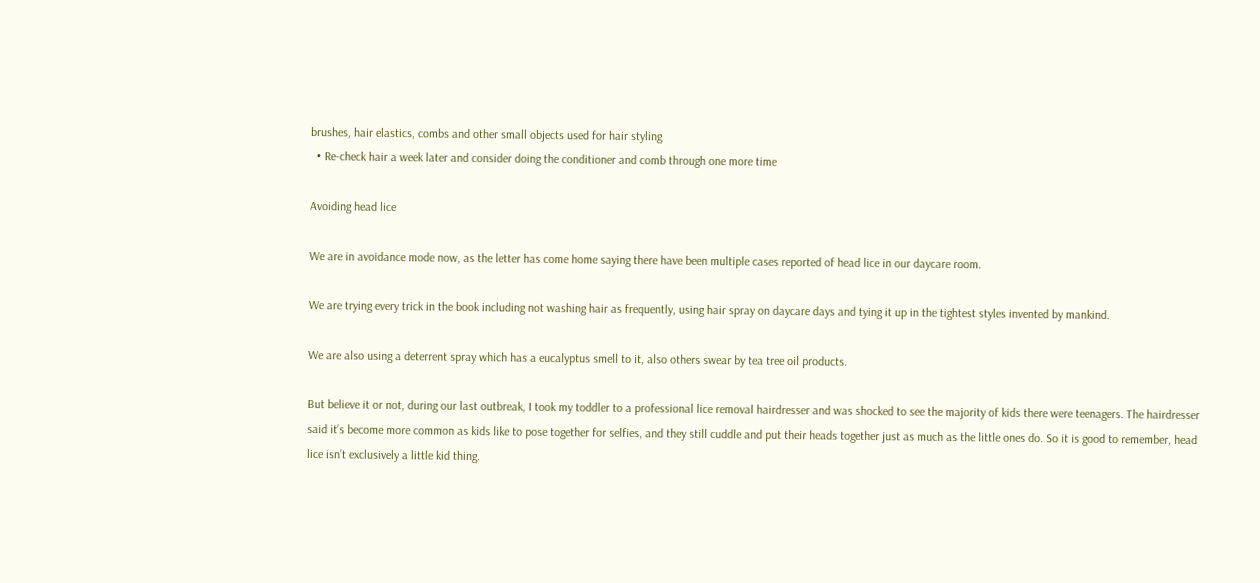brushes, hair elastics, combs and other small objects used for hair styling
  • Re-check hair a week later and consider doing the conditioner and comb through one more time

Avoiding head lice

We are in avoidance mode now, as the letter has come home saying there have been multiple cases reported of head lice in our daycare room.

We are trying every trick in the book including not washing hair as frequently, using hair spray on daycare days and tying it up in the tightest styles invented by mankind.

We are also using a deterrent spray which has a eucalyptus smell to it, also others swear by tea tree oil products.

But believe it or not, during our last outbreak, I took my toddler to a professional lice removal hairdresser and was shocked to see the majority of kids there were teenagers. The hairdresser said it’s become more common as kids like to pose together for selfies, and they still cuddle and put their heads together just as much as the little ones do. So it is good to remember, head lice isn’t exclusively a little kid thing.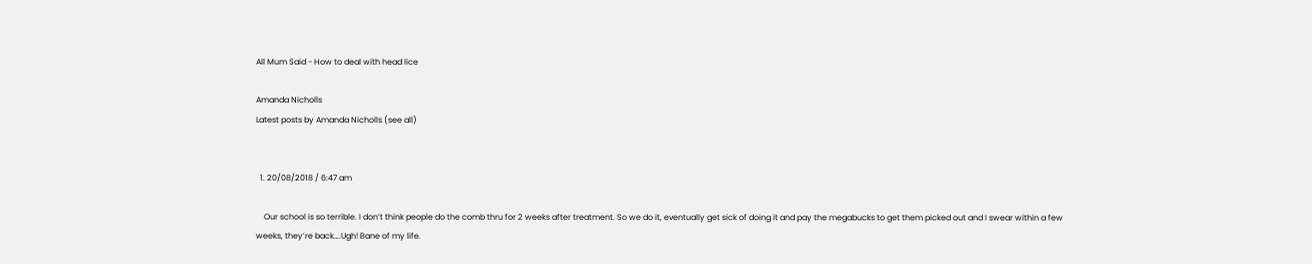All Mum Said - How to deal with head lice

Amanda Nicholls
Latest posts by Amanda Nicholls (see all)


  1. 20/08/2018 / 6:47 am

    Our school is so terrible. I don’t think people do the comb thru for 2 weeks after treatment. So we do it, eventually get sick of doing it and pay the megabucks to get them picked out and I swear within a few weeks, they’re back….Ugh! Bane of my life.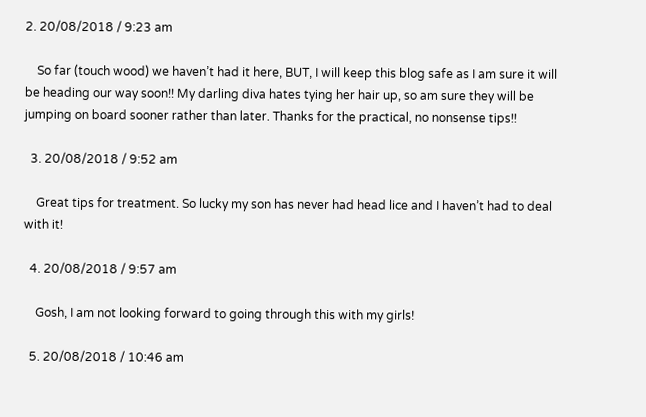2. 20/08/2018 / 9:23 am

    So far (touch wood) we haven’t had it here, BUT, I will keep this blog safe as I am sure it will be heading our way soon!! My darling diva hates tying her hair up, so am sure they will be jumping on board sooner rather than later. Thanks for the practical, no nonsense tips!!

  3. 20/08/2018 / 9:52 am

    Great tips for treatment. So lucky my son has never had head lice and I haven’t had to deal with it!

  4. 20/08/2018 / 9:57 am

    Gosh, I am not looking forward to going through this with my girls!

  5. 20/08/2018 / 10:46 am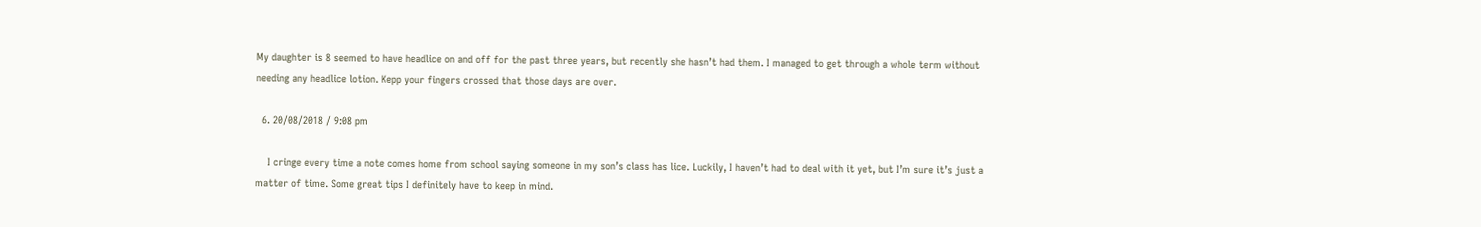My daughter is 8 seemed to have headlice on and off for the past three years, but recently she hasn’t had them. I managed to get through a whole term without needing any headlice lotion. Kepp your fingers crossed that those days are over.

  6. 20/08/2018 / 9:08 pm

    I cringe every time a note comes home from school saying someone in my son’s class has lice. Luckily, I haven’t had to deal with it yet, but I’m sure it’s just a matter of time. Some great tips I definitely have to keep in mind.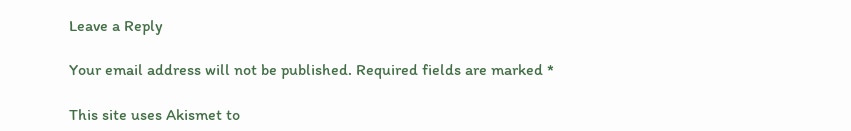Leave a Reply

Your email address will not be published. Required fields are marked *

This site uses Akismet to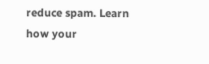reduce spam. Learn how your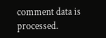comment data is processed.